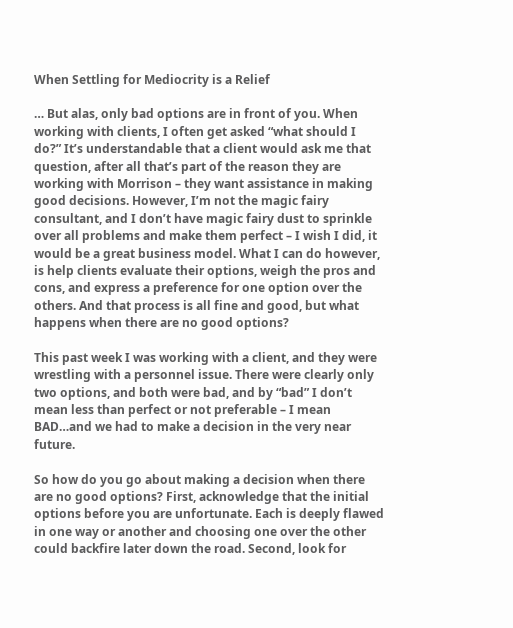When Settling for Mediocrity is a Relief

… But alas, only bad options are in front of you. When working with clients, I often get asked “what should I do?” It’s understandable that a client would ask me that question, after all that’s part of the reason they are working with Morrison – they want assistance in making good decisions. However, I’m not the magic fairy consultant, and I don’t have magic fairy dust to sprinkle over all problems and make them perfect – I wish I did, it would be a great business model. What I can do however, is help clients evaluate their options, weigh the pros and cons, and express a preference for one option over the others. And that process is all fine and good, but what happens when there are no good options?

This past week I was working with a client, and they were wrestling with a personnel issue. There were clearly only two options, and both were bad, and by “bad” I don’t mean less than perfect or not preferable – I mean BAD…and we had to make a decision in the very near future.

So how do you go about making a decision when there are no good options? First, acknowledge that the initial options before you are unfortunate. Each is deeply flawed in one way or another and choosing one over the other could backfire later down the road. Second, look for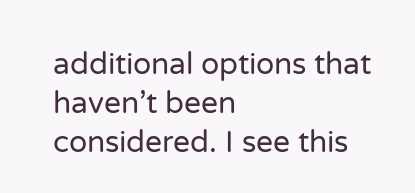additional options that haven’t been considered. I see this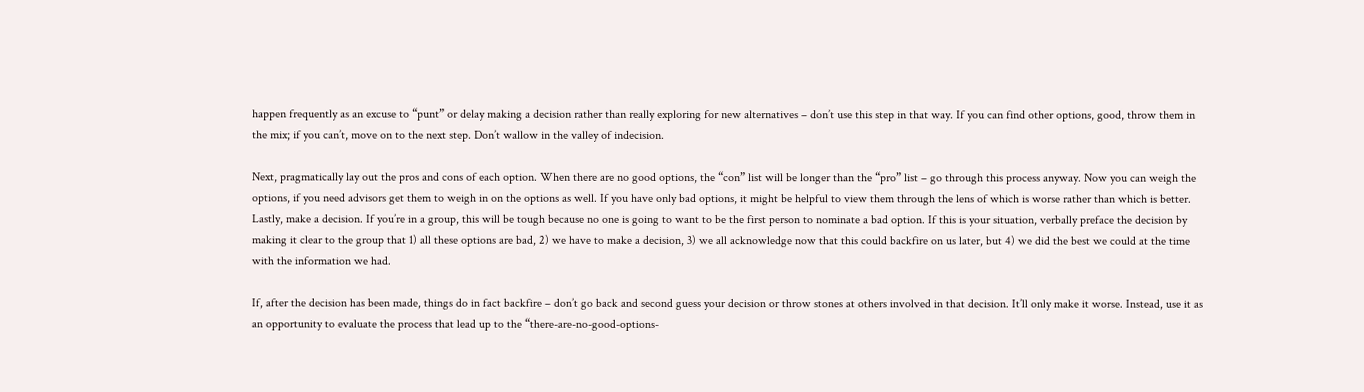happen frequently as an excuse to “punt” or delay making a decision rather than really exploring for new alternatives – don’t use this step in that way. If you can find other options, good, throw them in the mix; if you can’t, move on to the next step. Don’t wallow in the valley of indecision.

Next, pragmatically lay out the pros and cons of each option. When there are no good options, the “con” list will be longer than the “pro” list – go through this process anyway. Now you can weigh the options, if you need advisors get them to weigh in on the options as well. If you have only bad options, it might be helpful to view them through the lens of which is worse rather than which is better. Lastly, make a decision. If you’re in a group, this will be tough because no one is going to want to be the first person to nominate a bad option. If this is your situation, verbally preface the decision by making it clear to the group that 1) all these options are bad, 2) we have to make a decision, 3) we all acknowledge now that this could backfire on us later, but 4) we did the best we could at the time with the information we had.

If, after the decision has been made, things do in fact backfire – don’t go back and second guess your decision or throw stones at others involved in that decision. It’ll only make it worse. Instead, use it as an opportunity to evaluate the process that lead up to the “there-are-no-good-options-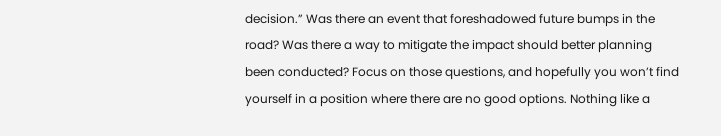decision.” Was there an event that foreshadowed future bumps in the road? Was there a way to mitigate the impact should better planning been conducted? Focus on those questions, and hopefully you won’t find yourself in a position where there are no good options. Nothing like a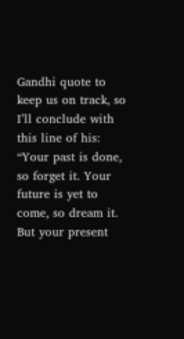Gandhi quote to keep us on track, so I’ll conclude with this line of his: “Your past is done, so forget it. Your future is yet to come, so dream it. But your present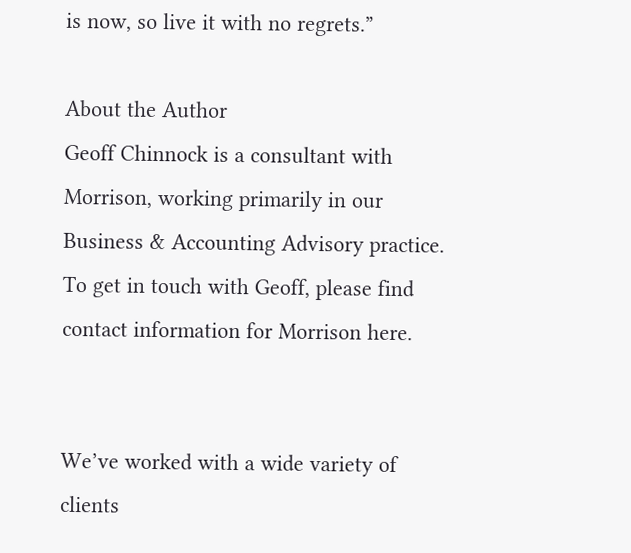is now, so live it with no regrets.”

About the Author
Geoff Chinnock is a consultant with Morrison, working primarily in our Business & Accounting Advisory practice. To get in touch with Geoff, please find contact information for Morrison here.


We’ve worked with a wide variety of clients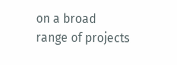on a broad range of projects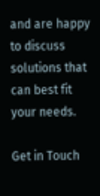and are happy to discuss solutions that can best fit your needs.

Get in Touch